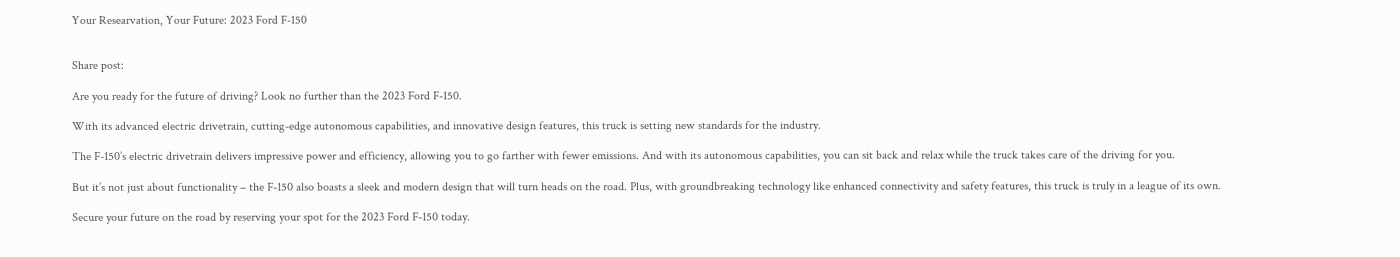Your Researvation, Your Future: 2023 Ford F-150


Share post:

Are you ready for the future of driving? Look no further than the 2023 Ford F-150.

With its advanced electric drivetrain, cutting-edge autonomous capabilities, and innovative design features, this truck is setting new standards for the industry.

The F-150’s electric drivetrain delivers impressive power and efficiency, allowing you to go farther with fewer emissions. And with its autonomous capabilities, you can sit back and relax while the truck takes care of the driving for you.

But it’s not just about functionality – the F-150 also boasts a sleek and modern design that will turn heads on the road. Plus, with groundbreaking technology like enhanced connectivity and safety features, this truck is truly in a league of its own.

Secure your future on the road by reserving your spot for the 2023 Ford F-150 today.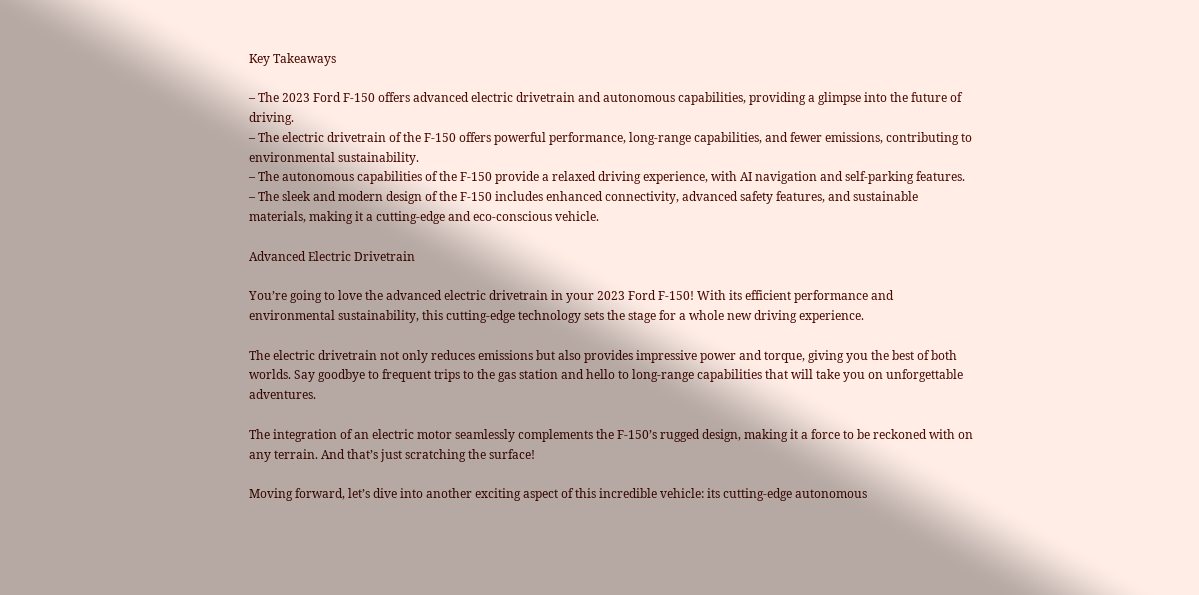Key Takeaways

– The 2023 Ford F-150 offers advanced electric drivetrain and autonomous capabilities, providing a glimpse into the future of driving.
– The electric drivetrain of the F-150 offers powerful performance, long-range capabilities, and fewer emissions, contributing to environmental sustainability.
– The autonomous capabilities of the F-150 provide a relaxed driving experience, with AI navigation and self-parking features.
– The sleek and modern design of the F-150 includes enhanced connectivity, advanced safety features, and sustainable materials, making it a cutting-edge and eco-conscious vehicle.

Advanced Electric Drivetrain

You’re going to love the advanced electric drivetrain in your 2023 Ford F-150! With its efficient performance and environmental sustainability, this cutting-edge technology sets the stage for a whole new driving experience.

The electric drivetrain not only reduces emissions but also provides impressive power and torque, giving you the best of both worlds. Say goodbye to frequent trips to the gas station and hello to long-range capabilities that will take you on unforgettable adventures.

The integration of an electric motor seamlessly complements the F-150’s rugged design, making it a force to be reckoned with on any terrain. And that’s just scratching the surface!

Moving forward, let’s dive into another exciting aspect of this incredible vehicle: its cutting-edge autonomous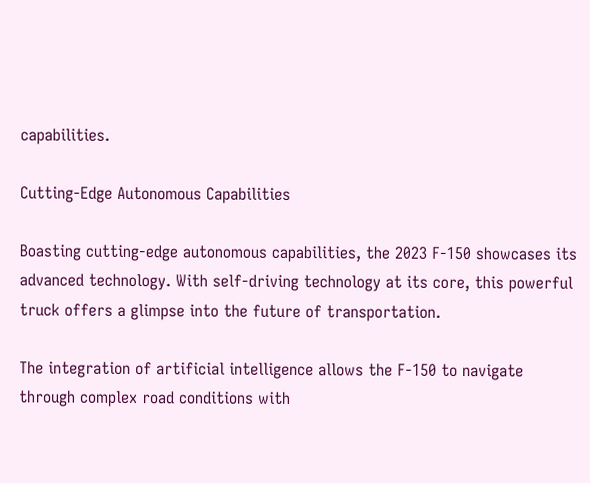capabilities.

Cutting-Edge Autonomous Capabilities

Boasting cutting-edge autonomous capabilities, the 2023 F-150 showcases its advanced technology. With self-driving technology at its core, this powerful truck offers a glimpse into the future of transportation.

The integration of artificial intelligence allows the F-150 to navigate through complex road conditions with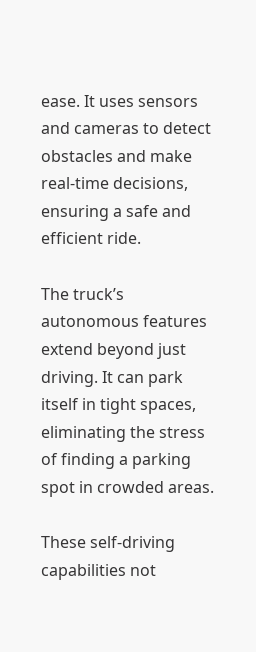ease. It uses sensors and cameras to detect obstacles and make real-time decisions, ensuring a safe and efficient ride.

The truck’s autonomous features extend beyond just driving. It can park itself in tight spaces, eliminating the stress of finding a parking spot in crowded areas.

These self-driving capabilities not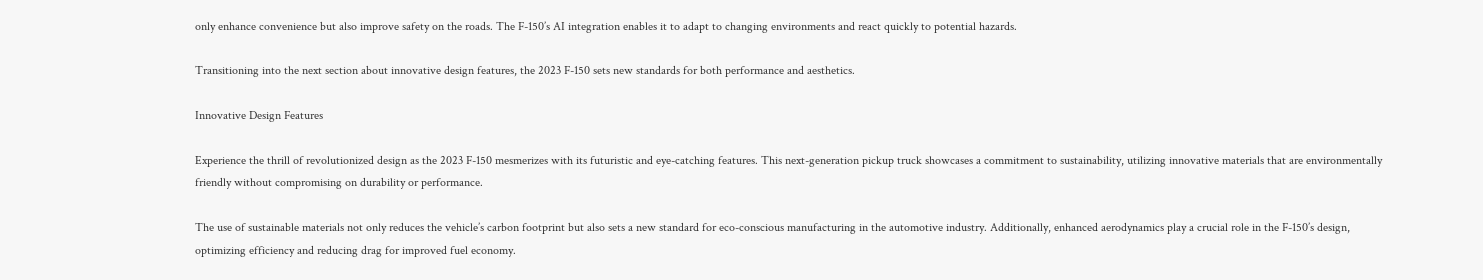only enhance convenience but also improve safety on the roads. The F-150’s AI integration enables it to adapt to changing environments and react quickly to potential hazards.

Transitioning into the next section about innovative design features, the 2023 F-150 sets new standards for both performance and aesthetics.

Innovative Design Features

Experience the thrill of revolutionized design as the 2023 F-150 mesmerizes with its futuristic and eye-catching features. This next-generation pickup truck showcases a commitment to sustainability, utilizing innovative materials that are environmentally friendly without compromising on durability or performance.

The use of sustainable materials not only reduces the vehicle’s carbon footprint but also sets a new standard for eco-conscious manufacturing in the automotive industry. Additionally, enhanced aerodynamics play a crucial role in the F-150’s design, optimizing efficiency and reducing drag for improved fuel economy.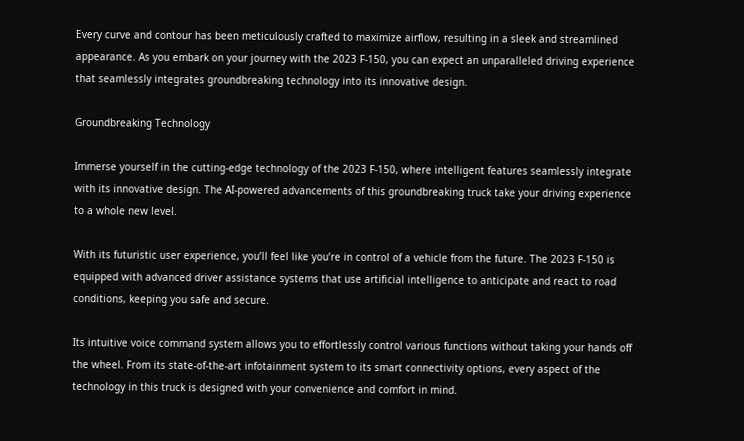Every curve and contour has been meticulously crafted to maximize airflow, resulting in a sleek and streamlined appearance. As you embark on your journey with the 2023 F-150, you can expect an unparalleled driving experience that seamlessly integrates groundbreaking technology into its innovative design.

Groundbreaking Technology

Immerse yourself in the cutting-edge technology of the 2023 F-150, where intelligent features seamlessly integrate with its innovative design. The AI-powered advancements of this groundbreaking truck take your driving experience to a whole new level.

With its futuristic user experience, you’ll feel like you’re in control of a vehicle from the future. The 2023 F-150 is equipped with advanced driver assistance systems that use artificial intelligence to anticipate and react to road conditions, keeping you safe and secure.

Its intuitive voice command system allows you to effortlessly control various functions without taking your hands off the wheel. From its state-of-the-art infotainment system to its smart connectivity options, every aspect of the technology in this truck is designed with your convenience and comfort in mind.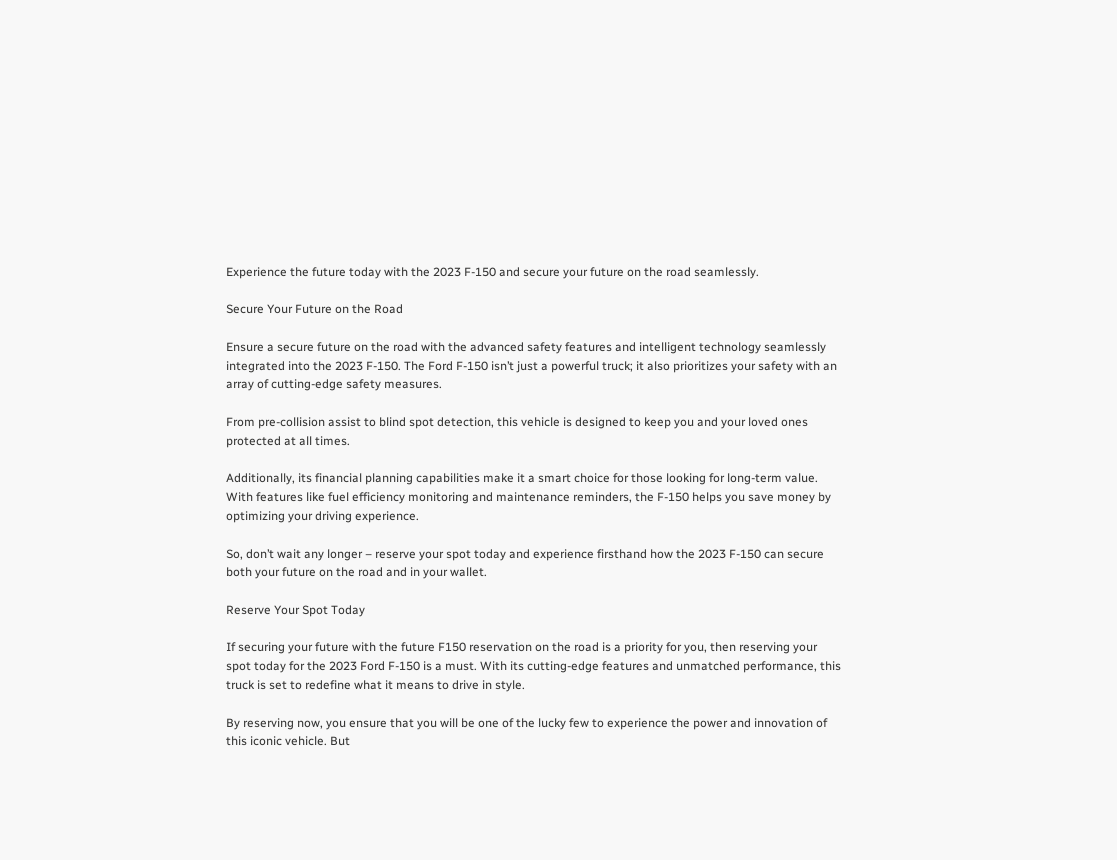Experience the future today with the 2023 F-150 and secure your future on the road seamlessly.

Secure Your Future on the Road

Ensure a secure future on the road with the advanced safety features and intelligent technology seamlessly integrated into the 2023 F-150. The Ford F-150 isn’t just a powerful truck; it also prioritizes your safety with an array of cutting-edge safety measures.

From pre-collision assist to blind spot detection, this vehicle is designed to keep you and your loved ones protected at all times.

Additionally, its financial planning capabilities make it a smart choice for those looking for long-term value. With features like fuel efficiency monitoring and maintenance reminders, the F-150 helps you save money by optimizing your driving experience.

So, don’t wait any longer – reserve your spot today and experience firsthand how the 2023 F-150 can secure both your future on the road and in your wallet.

Reserve Your Spot Today

If securing your future with the future F150 reservation on the road is a priority for you, then reserving your spot today for the 2023 Ford F-150 is a must. With its cutting-edge features and unmatched performance, this truck is set to redefine what it means to drive in style.

By reserving now, you ensure that you will be one of the lucky few to experience the power and innovation of this iconic vehicle. But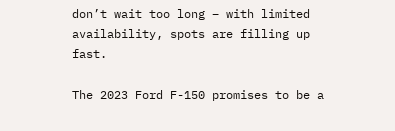don’t wait too long – with limited availability, spots are filling up fast.

The 2023 Ford F-150 promises to be a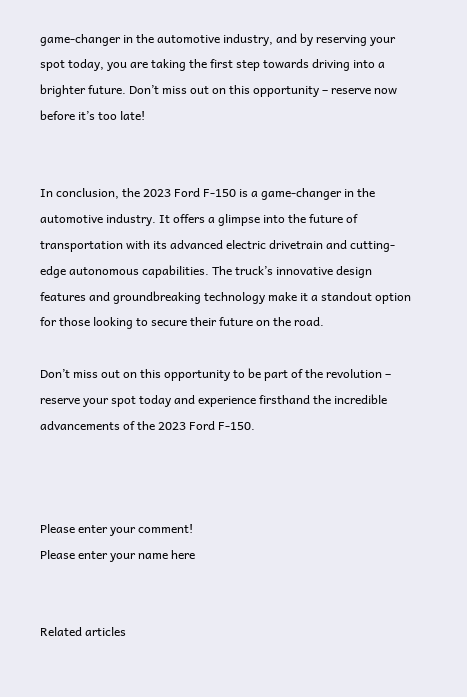game-changer in the automotive industry, and by reserving your spot today, you are taking the first step towards driving into a brighter future. Don’t miss out on this opportunity – reserve now before it’s too late!


In conclusion, the 2023 Ford F-150 is a game-changer in the automotive industry. It offers a glimpse into the future of transportation with its advanced electric drivetrain and cutting-edge autonomous capabilities. The truck’s innovative design features and groundbreaking technology make it a standout option for those looking to secure their future on the road.

Don’t miss out on this opportunity to be part of the revolution – reserve your spot today and experience firsthand the incredible advancements of the 2023 Ford F-150.



Please enter your comment!
Please enter your name here


Related articles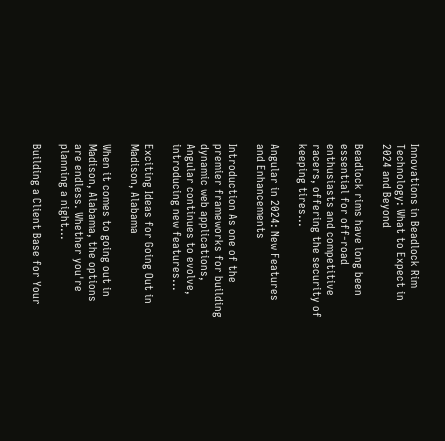Innovations in Beadlock Rim Technology: What to Expect in 2024 and Beyond

Beadlock rims have long been essential for off-road enthusiasts and competitive racers, offering the security of keeping tires...

Angular in 2024: New Features and Enhancements

Introduction As one of the premier frameworks for building dynamic web applications, Angular continues to evolve, introducing new features...

Exciting Ideas for Going Out in Madison, Alabama

When it comes to going out in Madison, Alabama, the options are endless. Whether you're planning a night...

Building a Client Base for Your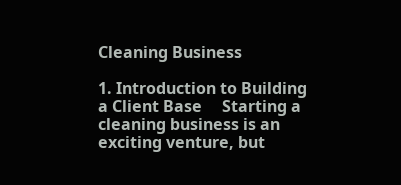Cleaning Business

1. Introduction to Building a Client Base     Starting a cleaning business is an exciting venture, but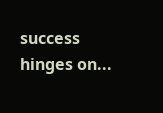success hinges on...